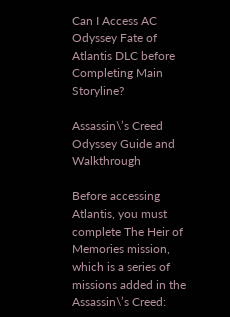Can I Access AC Odyssey Fate of Atlantis DLC before Completing Main Storyline?

Assassin\’s Creed Odyssey Guide and Walkthrough

Before accessing Atlantis, you must complete The Heir of Memories mission, which is a series of missions added in the Assassin\’s Creed: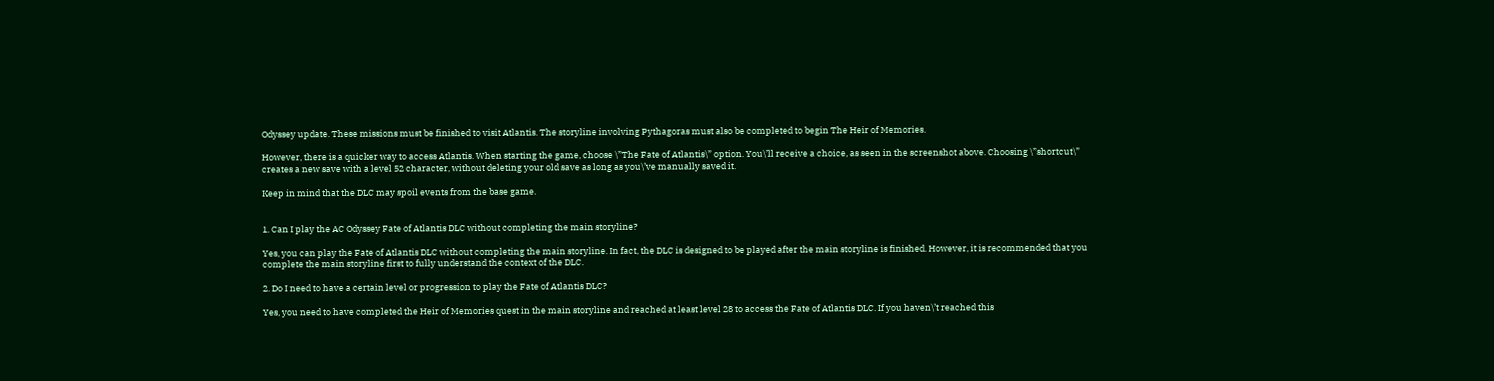Odyssey update. These missions must be finished to visit Atlantis. The storyline involving Pythagoras must also be completed to begin The Heir of Memories.

However, there is a quicker way to access Atlantis. When starting the game, choose \”The Fate of Atlantis\” option. You\’ll receive a choice, as seen in the screenshot above. Choosing \”shortcut\” creates a new save with a level 52 character, without deleting your old save as long as you\’ve manually saved it.

Keep in mind that the DLC may spoil events from the base game.


1. Can I play the AC Odyssey Fate of Atlantis DLC without completing the main storyline?

Yes, you can play the Fate of Atlantis DLC without completing the main storyline. In fact, the DLC is designed to be played after the main storyline is finished. However, it is recommended that you complete the main storyline first to fully understand the context of the DLC.

2. Do I need to have a certain level or progression to play the Fate of Atlantis DLC?

Yes, you need to have completed the Heir of Memories quest in the main storyline and reached at least level 28 to access the Fate of Atlantis DLC. If you haven\’t reached this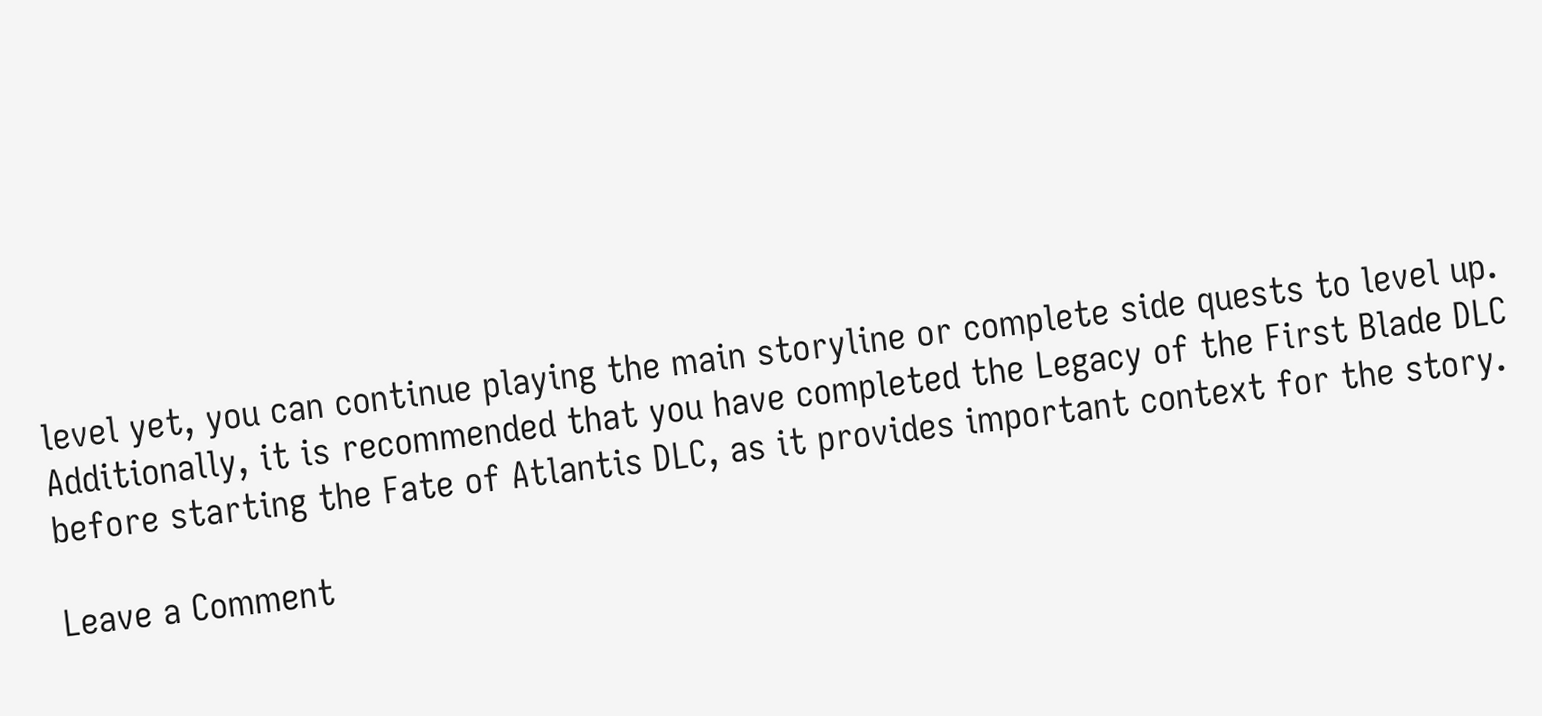level yet, you can continue playing the main storyline or complete side quests to level up. Additionally, it is recommended that you have completed the Legacy of the First Blade DLC before starting the Fate of Atlantis DLC, as it provides important context for the story.

Leave a Comment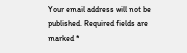Your email address will not be published. Required fields are marked *